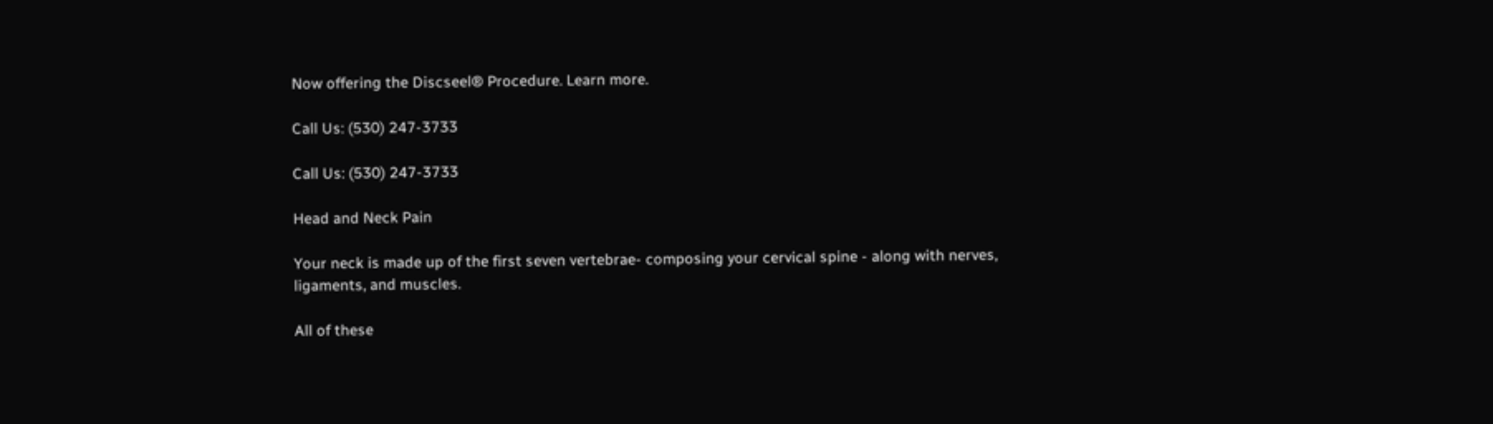Now offering the Discseel® Procedure. Learn more.

Call Us: (530) 247-3733

Call Us: (530) 247-3733

Head and Neck Pain

Your neck is made up of the first seven vertebrae- composing your cervical spine - along with nerves, ligaments, and muscles.

All of these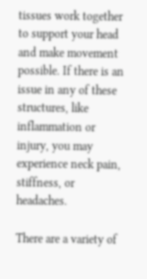tissues work together to support your head and make movement possible. If there is an issue in any of these structures, like inflammation or injury, you may experience neck pain, stiffness, or headaches.

There are a variety of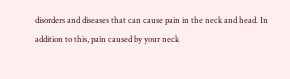disorders and diseases that can cause pain in the neck and head. In addition to this, pain caused by your neck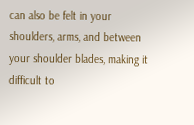can also be felt in your shoulders, arms, and between your shoulder blades, making it difficult to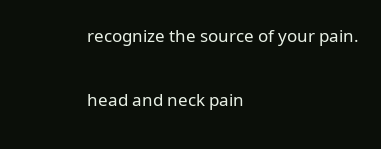recognize the source of your pain.

head and neck pain